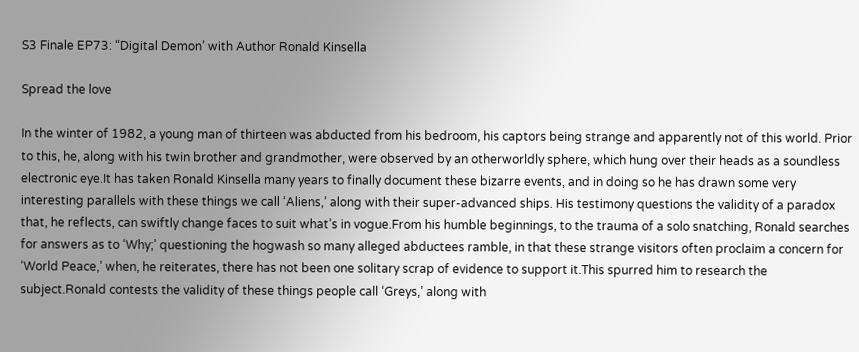S3 Finale EP73: “Digital Demon’ with Author Ronald Kinsella

Spread the love

In the winter of 1982, a young man of thirteen was abducted from his bedroom, his captors being strange and apparently not of this world. Prior to this, he, along with his twin brother and grandmother, were observed by an otherworldly sphere, which hung over their heads as a soundless electronic eye.It has taken Ronald Kinsella many years to finally document these bizarre events, and in doing so he has drawn some very interesting parallels with these things we call ‘Aliens,’ along with their super-advanced ships. His testimony questions the validity of a paradox that, he reflects, can swiftly change faces to suit what’s in vogue.From his humble beginnings, to the trauma of a solo snatching, Ronald searches for answers as to ‘Why;’ questioning the hogwash so many alleged abductees ramble, in that these strange visitors often proclaim a concern for ‘World Peace,’ when, he reiterates, there has not been one solitary scrap of evidence to support it.This spurred him to research the subject.Ronald contests the validity of these things people call ‘Greys,’ along with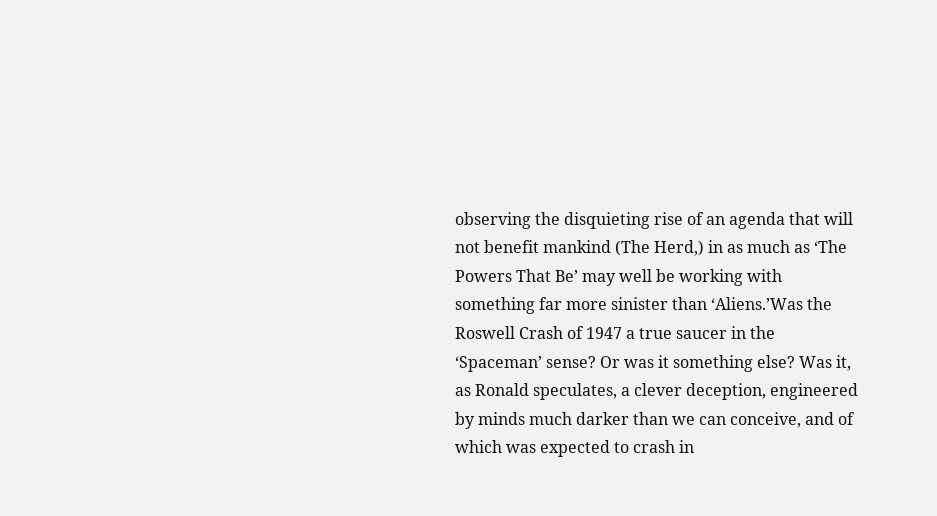observing the disquieting rise of an agenda that will not benefit mankind (The Herd,) in as much as ‘The Powers That Be’ may well be working with something far more sinister than ‘Aliens.’Was the Roswell Crash of 1947 a true saucer in the ‘Spaceman’ sense? Or was it something else? Was it, as Ronald speculates, a clever deception, engineered by minds much darker than we can conceive, and of which was expected to crash in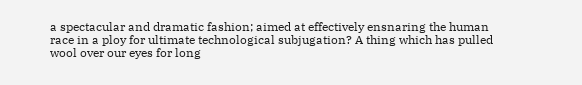a spectacular and dramatic fashion; aimed at effectively ensnaring the human race in a ploy for ultimate technological subjugation? A thing which has pulled wool over our eyes for long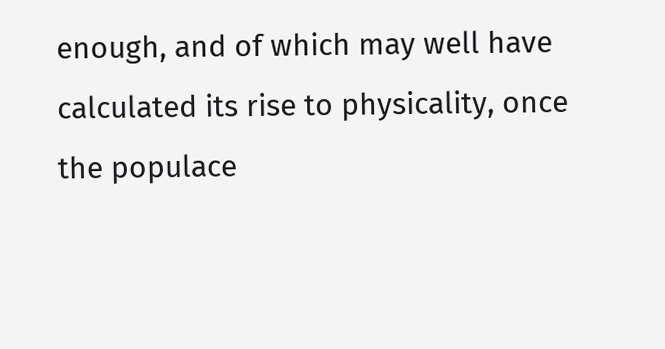enough, and of which may well have calculated its rise to physicality, once the populace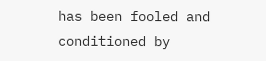has been fooled and conditioned by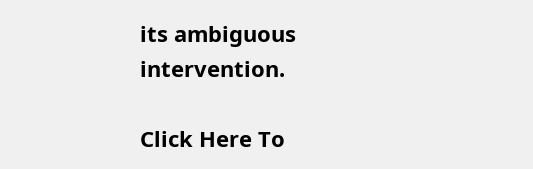its ambiguous intervention.

Click Here To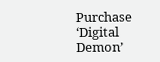Purchase ‘Digital Demon’